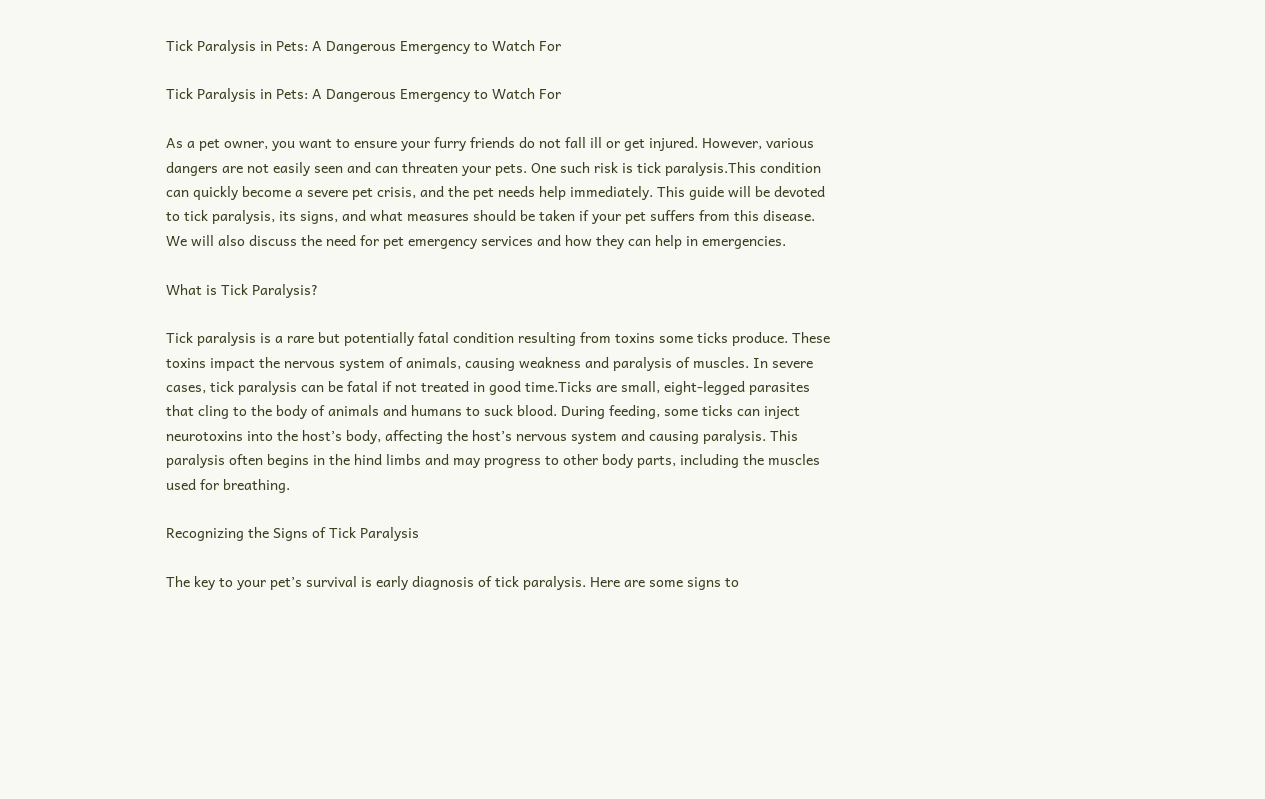Tick Paralysis in Pets: A Dangerous Emergency to Watch For

Tick Paralysis in Pets: A Dangerous Emergency to Watch For

As a pet owner, you want to ensure your furry friends do not fall ill or get injured. However, various dangers are not easily seen and can threaten your pets. One such risk is tick paralysis.This condition can quickly become a severe pet crisis, and the pet needs help immediately. This guide will be devoted to tick paralysis, its signs, and what measures should be taken if your pet suffers from this disease. We will also discuss the need for pet emergency services and how they can help in emergencies.

What is Tick Paralysis?

Tick paralysis is a rare but potentially fatal condition resulting from toxins some ticks produce. These toxins impact the nervous system of animals, causing weakness and paralysis of muscles. In severe cases, tick paralysis can be fatal if not treated in good time.Ticks are small, eight-legged parasites that cling to the body of animals and humans to suck blood. During feeding, some ticks can inject neurotoxins into the host’s body, affecting the host’s nervous system and causing paralysis. This paralysis often begins in the hind limbs and may progress to other body parts, including the muscles used for breathing.

Recognizing the Signs of Tick Paralysis

The key to your pet’s survival is early diagnosis of tick paralysis. Here are some signs to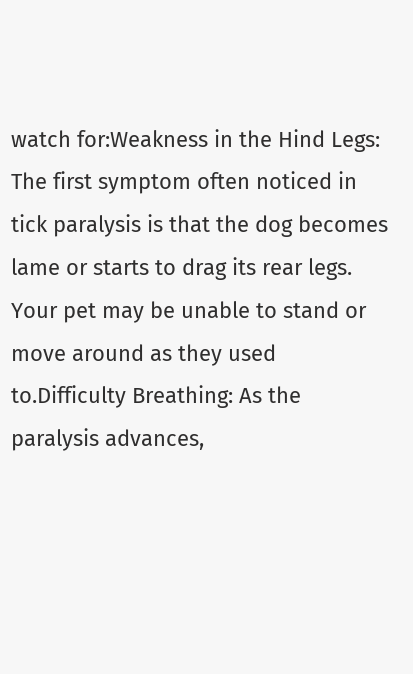watch for:Weakness in the Hind Legs: The first symptom often noticed in tick paralysis is that the dog becomes lame or starts to drag its rear legs. Your pet may be unable to stand or move around as they used to.Difficulty Breathing: As the paralysis advances,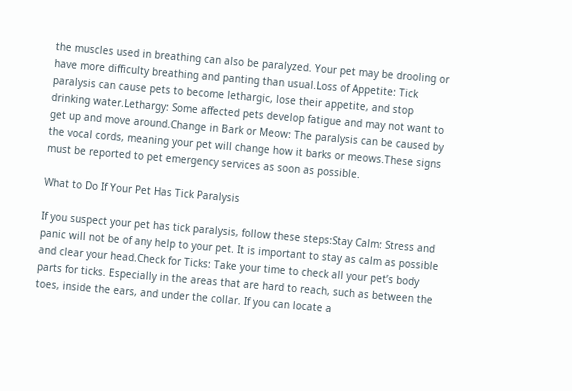the muscles used in breathing can also be paralyzed. Your pet may be drooling or have more difficulty breathing and panting than usual.Loss of Appetite: Tick paralysis can cause pets to become lethargic, lose their appetite, and stop drinking water.Lethargy: Some affected pets develop fatigue and may not want to get up and move around.Change in Bark or Meow: The paralysis can be caused by the vocal cords, meaning your pet will change how it barks or meows.These signs must be reported to pet emergency services as soon as possible.

What to Do If Your Pet Has Tick Paralysis

If you suspect your pet has tick paralysis, follow these steps:Stay Calm: Stress and panic will not be of any help to your pet. It is important to stay as calm as possible and clear your head.Check for Ticks: Take your time to check all your pet’s body parts for ticks. Especially in the areas that are hard to reach, such as between the toes, inside the ears, and under the collar. If you can locate a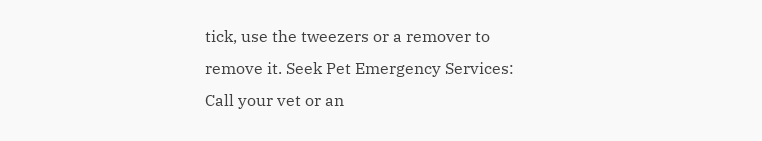tick, use the tweezers or a remover to remove it. Seek Pet Emergency Services: Call your vet or an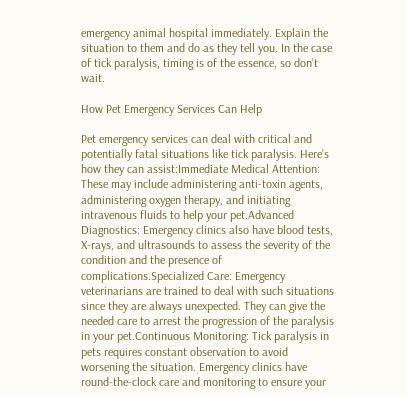emergency animal hospital immediately. Explain the situation to them and do as they tell you. In the case of tick paralysis, timing is of the essence, so don’t wait.

How Pet Emergency Services Can Help

Pet emergency services can deal with critical and potentially fatal situations like tick paralysis. Here’s how they can assist:Immediate Medical Attention: These may include administering anti-toxin agents, administering oxygen therapy, and initiating intravenous fluids to help your pet.Advanced Diagnostics: Emergency clinics also have blood tests, X-rays, and ultrasounds to assess the severity of the condition and the presence of complications.Specialized Care: Emergency veterinarians are trained to deal with such situations since they are always unexpected. They can give the needed care to arrest the progression of the paralysis in your pet.Continuous Monitoring: Tick paralysis in pets requires constant observation to avoid worsening the situation. Emergency clinics have round-the-clock care and monitoring to ensure your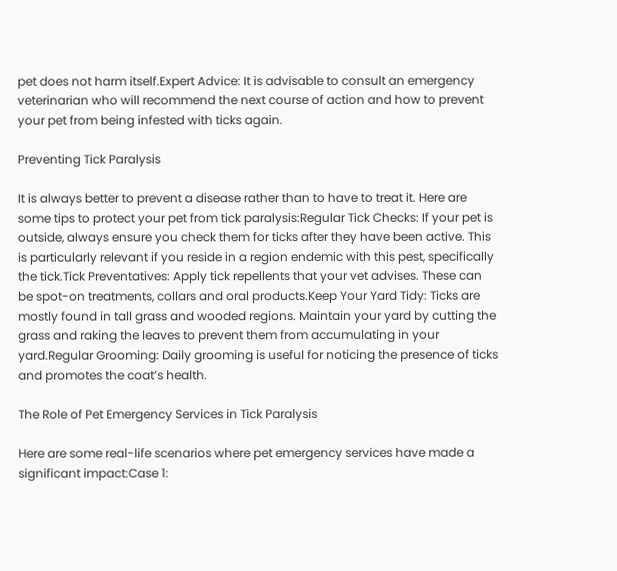pet does not harm itself.Expert Advice: It is advisable to consult an emergency veterinarian who will recommend the next course of action and how to prevent your pet from being infested with ticks again.

Preventing Tick Paralysis

It is always better to prevent a disease rather than to have to treat it. Here are some tips to protect your pet from tick paralysis:Regular Tick Checks: If your pet is outside, always ensure you check them for ticks after they have been active. This is particularly relevant if you reside in a region endemic with this pest, specifically the tick.Tick Preventatives: Apply tick repellents that your vet advises. These can be spot-on treatments, collars and oral products.Keep Your Yard Tidy: Ticks are mostly found in tall grass and wooded regions. Maintain your yard by cutting the grass and raking the leaves to prevent them from accumulating in your yard.Regular Grooming: Daily grooming is useful for noticing the presence of ticks and promotes the coat’s health.

The Role of Pet Emergency Services in Tick Paralysis

Here are some real-life scenarios where pet emergency services have made a significant impact:Case 1: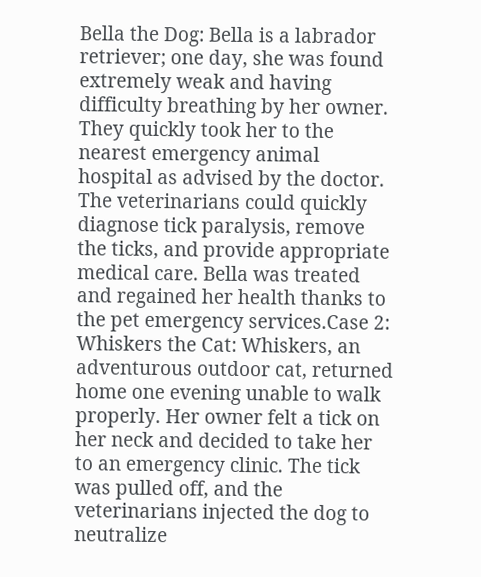Bella the Dog: Bella is a labrador retriever; one day, she was found extremely weak and having difficulty breathing by her owner. They quickly took her to the nearest emergency animal hospital as advised by the doctor. The veterinarians could quickly diagnose tick paralysis, remove the ticks, and provide appropriate medical care. Bella was treated and regained her health thanks to the pet emergency services.Case 2: Whiskers the Cat: Whiskers, an adventurous outdoor cat, returned home one evening unable to walk properly. Her owner felt a tick on her neck and decided to take her to an emergency clinic. The tick was pulled off, and the veterinarians injected the dog to neutralize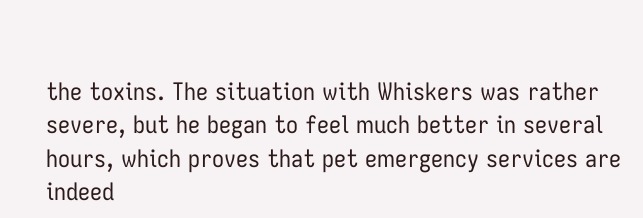the toxins. The situation with Whiskers was rather severe, but he began to feel much better in several hours, which proves that pet emergency services are indeed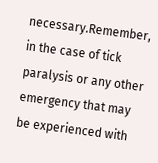necessary.Remember, in the case of tick paralysis or any other emergency that may be experienced with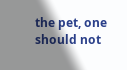the pet, one should not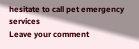hesitate to call pet emergency services
Leave your comment